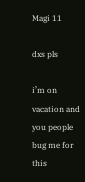Magi 11

dxs pls

i’m on vacation and you people bug me for this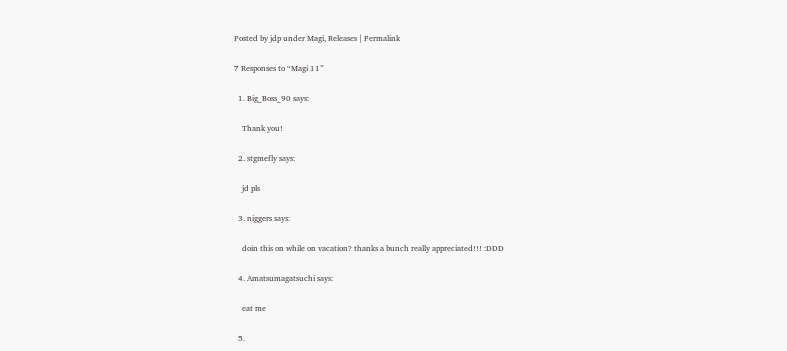Posted by jdp under Magi, Releases | Permalink

7 Responses to “Magi 11”

  1. Big_Boss_90 says:

    Thank you!

  2. stgmefly says:

    jd pls

  3. niggers says:

    doin this on while on vacation? thanks a bunch really appreciated!!! :DDD

  4. Amatsumagatsuchi says:

    eat me

  5.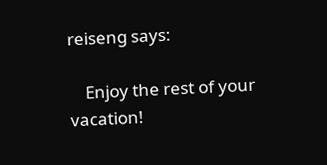reiseng says:

    Enjoy the rest of your vacation!